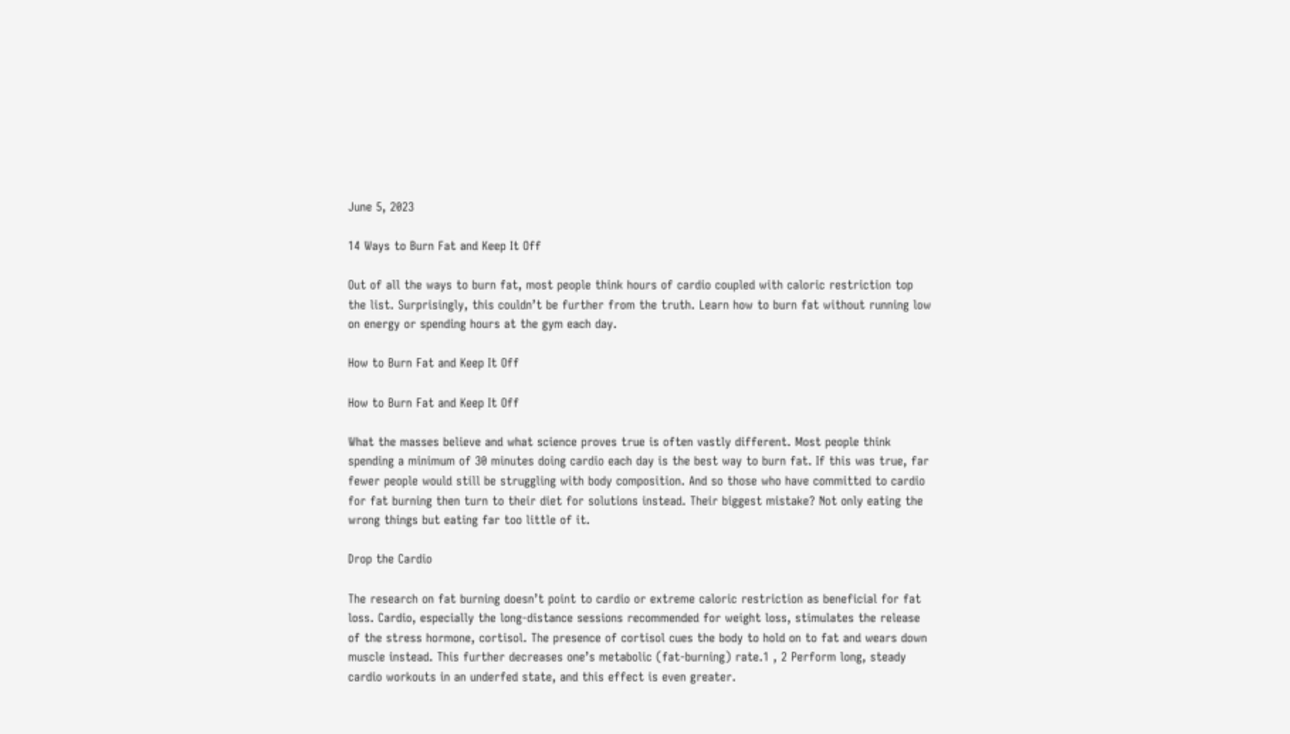June 5, 2023

14 Ways to Burn Fat and Keep It Off

Out of all the ways to burn fat, most people think hours of cardio coupled with caloric restriction top the list. Surprisingly, this couldn’t be further from the truth. Learn how to burn fat without running low on energy or spending hours at the gym each day.

How to Burn Fat and Keep It Off

How to Burn Fat and Keep It Off

What the masses believe and what science proves true is often vastly different. Most people think spending a minimum of 30 minutes doing cardio each day is the best way to burn fat. If this was true, far fewer people would still be struggling with body composition. And so those who have committed to cardio for fat burning then turn to their diet for solutions instead. Their biggest mistake? Not only eating the wrong things but eating far too little of it.

Drop the Cardio

The research on fat burning doesn’t point to cardio or extreme caloric restriction as beneficial for fat loss. Cardio, especially the long-distance sessions recommended for weight loss, stimulates the release of the stress hormone, cortisol. The presence of cortisol cues the body to hold on to fat and wears down muscle instead. This further decreases one’s metabolic (fat-burning) rate.1 , 2 Perform long, steady cardio workouts in an underfed state, and this effect is even greater.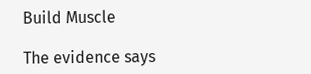Build Muscle

The evidence says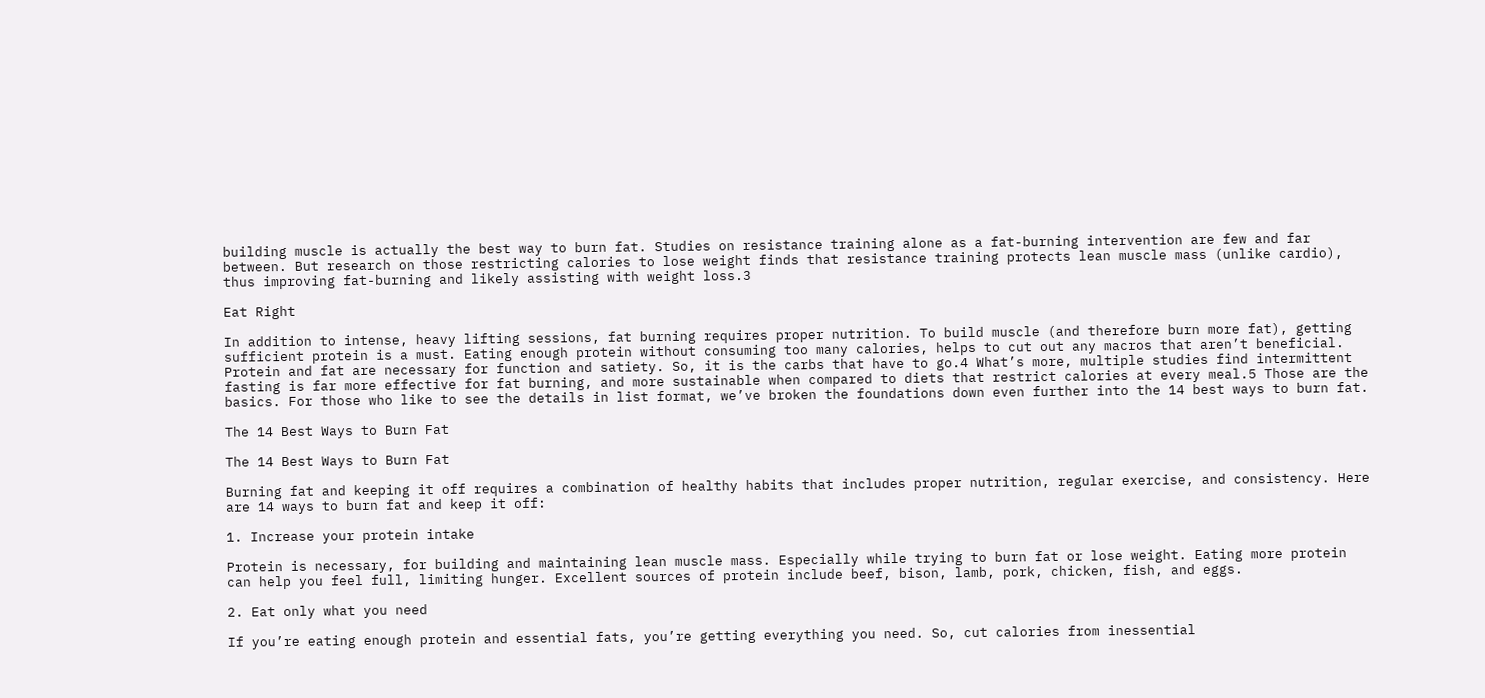building muscle is actually the best way to burn fat. Studies on resistance training alone as a fat-burning intervention are few and far between. But research on those restricting calories to lose weight finds that resistance training protects lean muscle mass (unlike cardio), thus improving fat-burning and likely assisting with weight loss.3

Eat Right

In addition to intense, heavy lifting sessions, fat burning requires proper nutrition. To build muscle (and therefore burn more fat), getting sufficient protein is a must. Eating enough protein without consuming too many calories, helps to cut out any macros that aren’t beneficial. Protein and fat are necessary for function and satiety. So, it is the carbs that have to go.4 What’s more, multiple studies find intermittent fasting is far more effective for fat burning, and more sustainable when compared to diets that restrict calories at every meal.5 Those are the basics. For those who like to see the details in list format, we’ve broken the foundations down even further into the 14 best ways to burn fat.

The 14 Best Ways to Burn Fat

The 14 Best Ways to Burn Fat

Burning fat and keeping it off requires a combination of healthy habits that includes proper nutrition, regular exercise, and consistency. Here are 14 ways to burn fat and keep it off:

1. Increase your protein intake

Protein is necessary, for building and maintaining lean muscle mass. Especially while trying to burn fat or lose weight. Eating more protein can help you feel full, limiting hunger. Excellent sources of protein include beef, bison, lamb, pork, chicken, fish, and eggs.

2. Eat only what you need

If you’re eating enough protein and essential fats, you’re getting everything you need. So, cut calories from inessential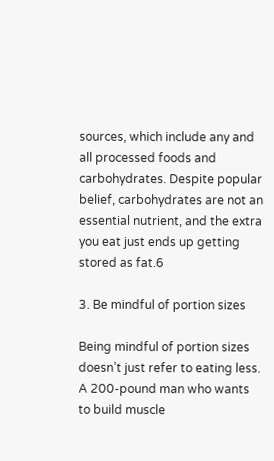sources, which include any and all processed foods and carbohydrates. Despite popular belief, carbohydrates are not an essential nutrient, and the extra you eat just ends up getting stored as fat.6

3. Be mindful of portion sizes

Being mindful of portion sizes doesn’t just refer to eating less. A 200-pound man who wants to build muscle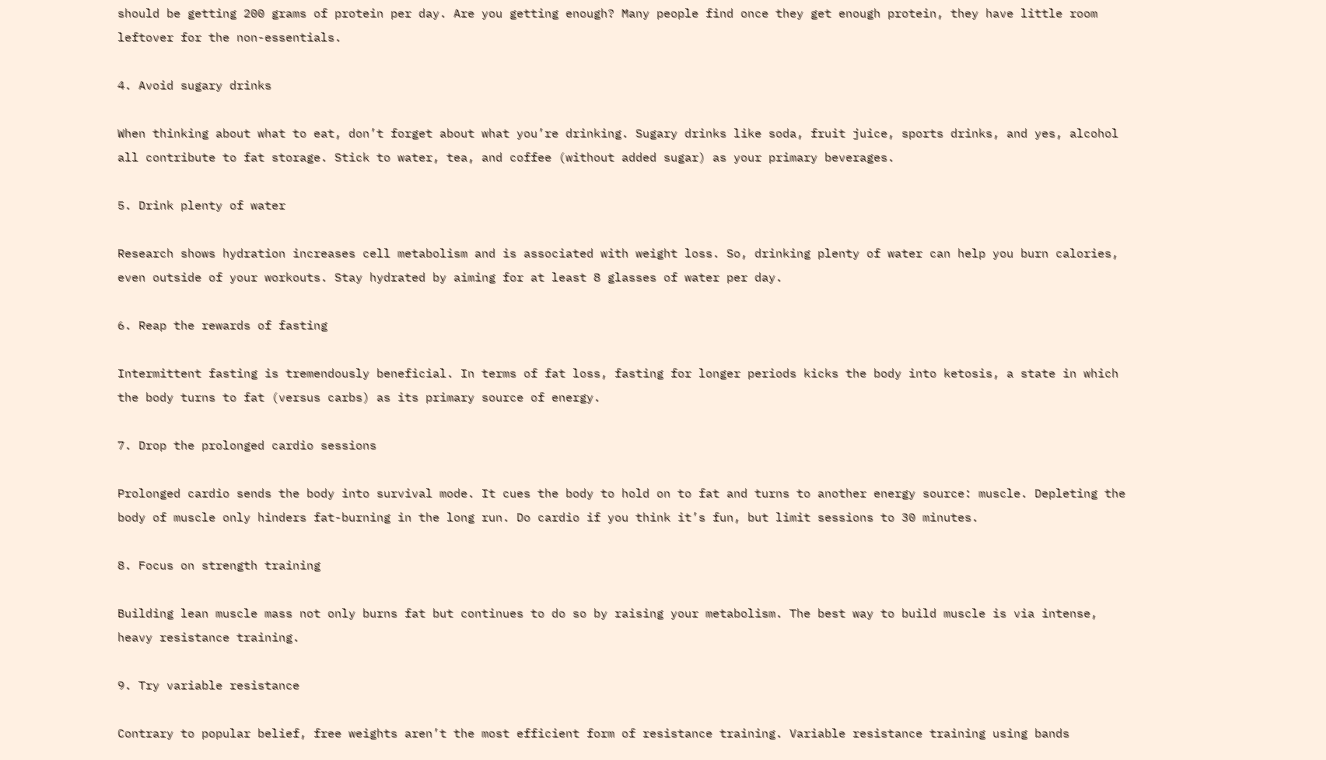should be getting 200 grams of protein per day. Are you getting enough? Many people find once they get enough protein, they have little room leftover for the non-essentials.

4. Avoid sugary drinks

When thinking about what to eat, don’t forget about what you’re drinking. Sugary drinks like soda, fruit juice, sports drinks, and yes, alcohol all contribute to fat storage. Stick to water, tea, and coffee (without added sugar) as your primary beverages.

5. Drink plenty of water

Research shows hydration increases cell metabolism and is associated with weight loss. So, drinking plenty of water can help you burn calories, even outside of your workouts. Stay hydrated by aiming for at least 8 glasses of water per day.

6. Reap the rewards of fasting

Intermittent fasting is tremendously beneficial. In terms of fat loss, fasting for longer periods kicks the body into ketosis, a state in which the body turns to fat (versus carbs) as its primary source of energy.

7. Drop the prolonged cardio sessions

Prolonged cardio sends the body into survival mode. It cues the body to hold on to fat and turns to another energy source: muscle. Depleting the body of muscle only hinders fat-burning in the long run. Do cardio if you think it’s fun, but limit sessions to 30 minutes.

8. Focus on strength training

Building lean muscle mass not only burns fat but continues to do so by raising your metabolism. The best way to build muscle is via intense, heavy resistance training.

9. Try variable resistance

Contrary to popular belief, free weights aren’t the most efficient form of resistance training. Variable resistance training using bands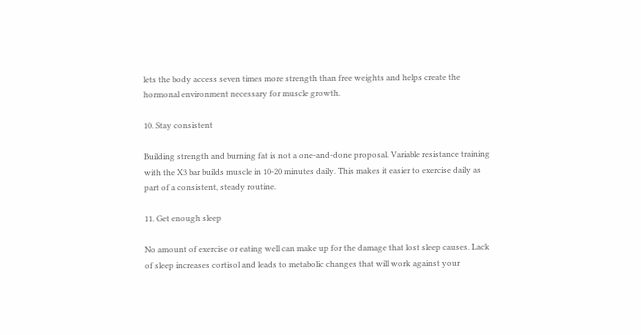lets the body access seven times more strength than free weights and helps create the hormonal environment necessary for muscle growth.

10. Stay consistent

Building strength and burning fat is not a one-and-done proposal. Variable resistance training with the X3 bar builds muscle in 10-20 minutes daily. This makes it easier to exercise daily as part of a consistent, steady routine.

11. Get enough sleep

No amount of exercise or eating well can make up for the damage that lost sleep causes. Lack of sleep increases cortisol and leads to metabolic changes that will work against your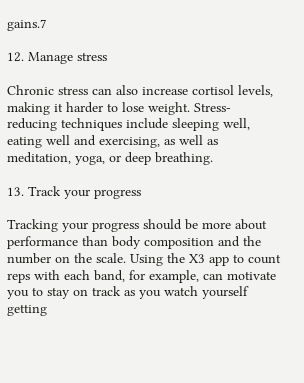gains.7

12. Manage stress

Chronic stress can also increase cortisol levels, making it harder to lose weight. Stress-reducing techniques include sleeping well, eating well and exercising, as well as meditation, yoga, or deep breathing.

13. Track your progress

Tracking your progress should be more about performance than body composition and the number on the scale. Using the X3 app to count reps with each band, for example, can motivate you to stay on track as you watch yourself getting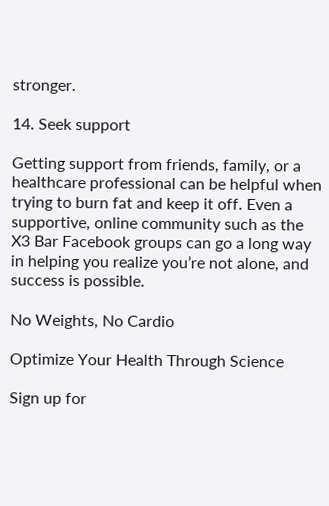stronger.

14. Seek support

Getting support from friends, family, or a healthcare professional can be helpful when trying to burn fat and keep it off. Even a supportive, online community such as the X3 Bar Facebook groups can go a long way in helping you realize you’re not alone, and success is possible.

No Weights, No Cardio

Optimize Your Health Through Science

Sign up for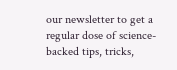our newsletter to get a regular dose of science-backed tips, tricks,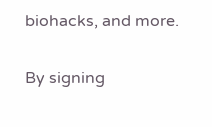biohacks, and more.

By signing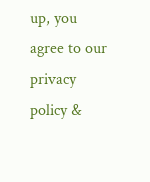up, you agree to our privacy policy &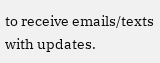to receive emails/texts with updates.